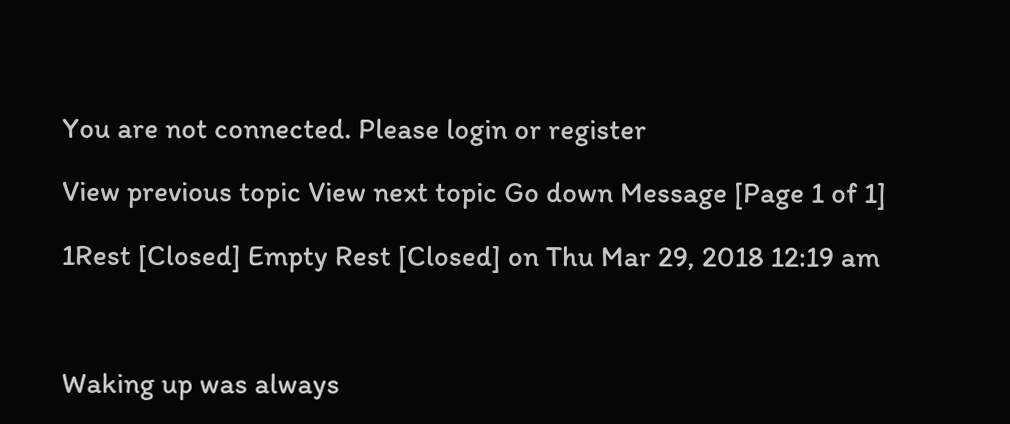You are not connected. Please login or register

View previous topic View next topic Go down Message [Page 1 of 1]

1Rest [Closed] Empty Rest [Closed] on Thu Mar 29, 2018 12:19 am



Waking up was always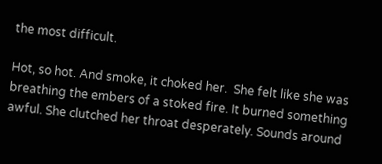the most difficult.

Hot, so hot. And smoke, it choked her.  She felt like she was breathing the embers of a stoked fire. It burned something awful. She clutched her throat desperately. Sounds around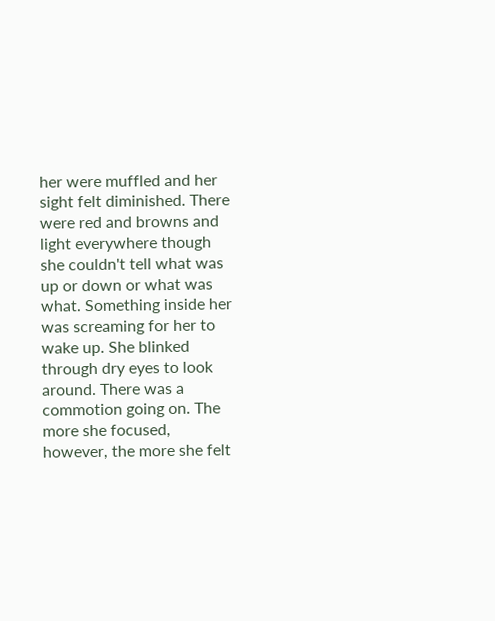her were muffled and her sight felt diminished. There were red and browns and light everywhere though she couldn't tell what was up or down or what was what. Something inside her was screaming for her to wake up. She blinked through dry eyes to look around. There was a commotion going on. The more she focused, however, the more she felt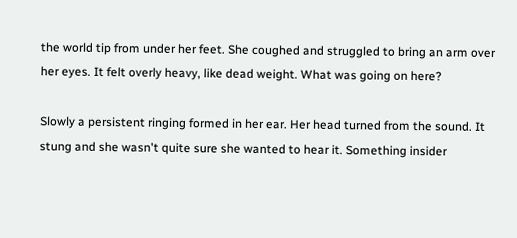the world tip from under her feet. She coughed and struggled to bring an arm over her eyes. It felt overly heavy, like dead weight. What was going on here?

Slowly a persistent ringing formed in her ear. Her head turned from the sound. It stung and she wasn't quite sure she wanted to hear it. Something insider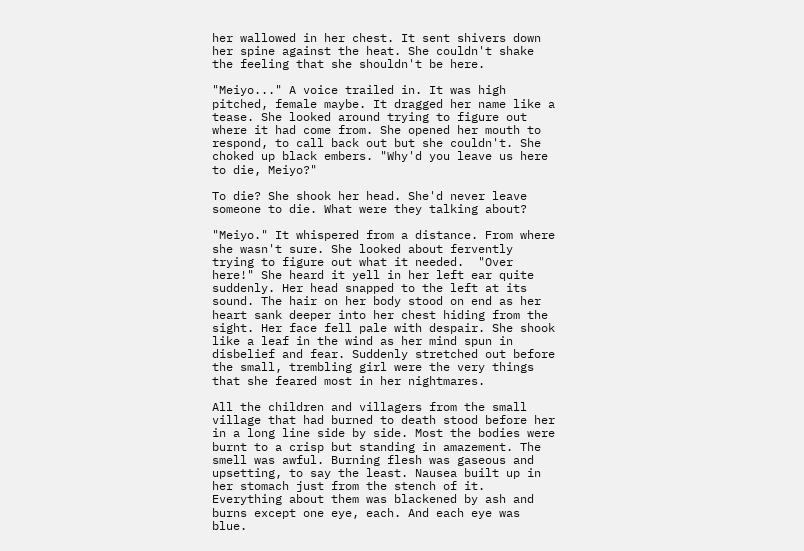her wallowed in her chest. It sent shivers down her spine against the heat. She couldn't shake the feeling that she shouldn't be here.

"Meiyo..." A voice trailed in. It was high pitched, female maybe. It dragged her name like a tease. She looked around trying to figure out where it had come from. She opened her mouth to respond, to call back out but she couldn't. She choked up black embers. "Why'd you leave us here to die, Meiyo?"

To die? She shook her head. She'd never leave someone to die. What were they talking about?

"Meiyo." It whispered from a distance. From where she wasn't sure. She looked about fervently trying to figure out what it needed.  "Over here!" She heard it yell in her left ear quite suddenly. Her head snapped to the left at its sound. The hair on her body stood on end as her heart sank deeper into her chest hiding from the sight. Her face fell pale with despair. She shook like a leaf in the wind as her mind spun in disbelief and fear. Suddenly stretched out before the small, trembling girl were the very things that she feared most in her nightmares.

All the children and villagers from the small village that had burned to death stood before her in a long line side by side. Most the bodies were burnt to a crisp but standing in amazement. The smell was awful. Burning flesh was gaseous and upsetting, to say the least. Nausea built up in her stomach just from the stench of it. Everything about them was blackened by ash and burns except one eye, each. And each eye was blue.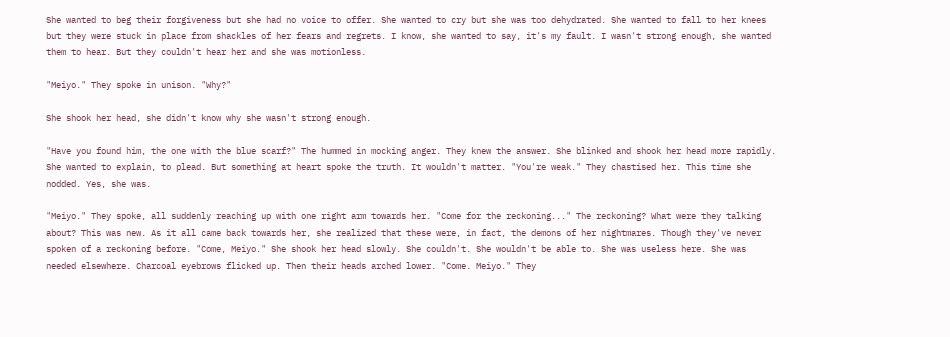She wanted to beg their forgiveness but she had no voice to offer. She wanted to cry but she was too dehydrated. She wanted to fall to her knees but they were stuck in place from shackles of her fears and regrets. I know, she wanted to say, it's my fault. I wasn't strong enough, she wanted them to hear. But they couldn't hear her and she was motionless.

"Meiyo." They spoke in unison. "Why?"

She shook her head, she didn't know why she wasn't strong enough.

"Have you found him, the one with the blue scarf?" The hummed in mocking anger. They knew the answer. She blinked and shook her head more rapidly. She wanted to explain, to plead. But something at heart spoke the truth. It wouldn't matter. "You're weak." They chastised her. This time she nodded. Yes, she was.

"Meiyo." They spoke, all suddenly reaching up with one right arm towards her. "Come for the reckoning..." The reckoning? What were they talking about? This was new. As it all came back towards her, she realized that these were, in fact, the demons of her nightmares. Though they've never spoken of a reckoning before. "Come, Meiyo." She shook her head slowly. She couldn't. She wouldn't be able to. She was useless here. She was needed elsewhere. Charcoal eyebrows flicked up. Then their heads arched lower. "Come. Meiyo." They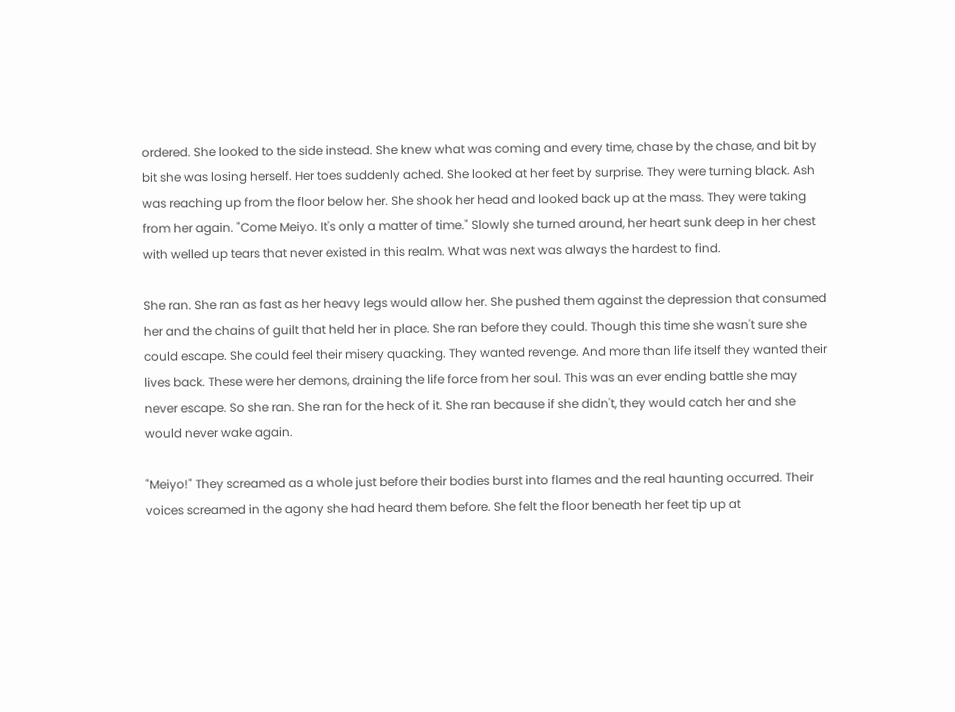ordered. She looked to the side instead. She knew what was coming and every time, chase by the chase, and bit by bit she was losing herself. Her toes suddenly ached. She looked at her feet by surprise. They were turning black. Ash was reaching up from the floor below her. She shook her head and looked back up at the mass. They were taking from her again. "Come Meiyo. It's only a matter of time." Slowly she turned around, her heart sunk deep in her chest with welled up tears that never existed in this realm. What was next was always the hardest to find.

She ran. She ran as fast as her heavy legs would allow her. She pushed them against the depression that consumed her and the chains of guilt that held her in place. She ran before they could. Though this time she wasn't sure she could escape. She could feel their misery quacking. They wanted revenge. And more than life itself they wanted their lives back. These were her demons, draining the life force from her soul. This was an ever ending battle she may never escape. So she ran. She ran for the heck of it. She ran because if she didn't, they would catch her and she would never wake again.

"Meiyo!" They screamed as a whole just before their bodies burst into flames and the real haunting occurred. Their voices screamed in the agony she had heard them before. She felt the floor beneath her feet tip up at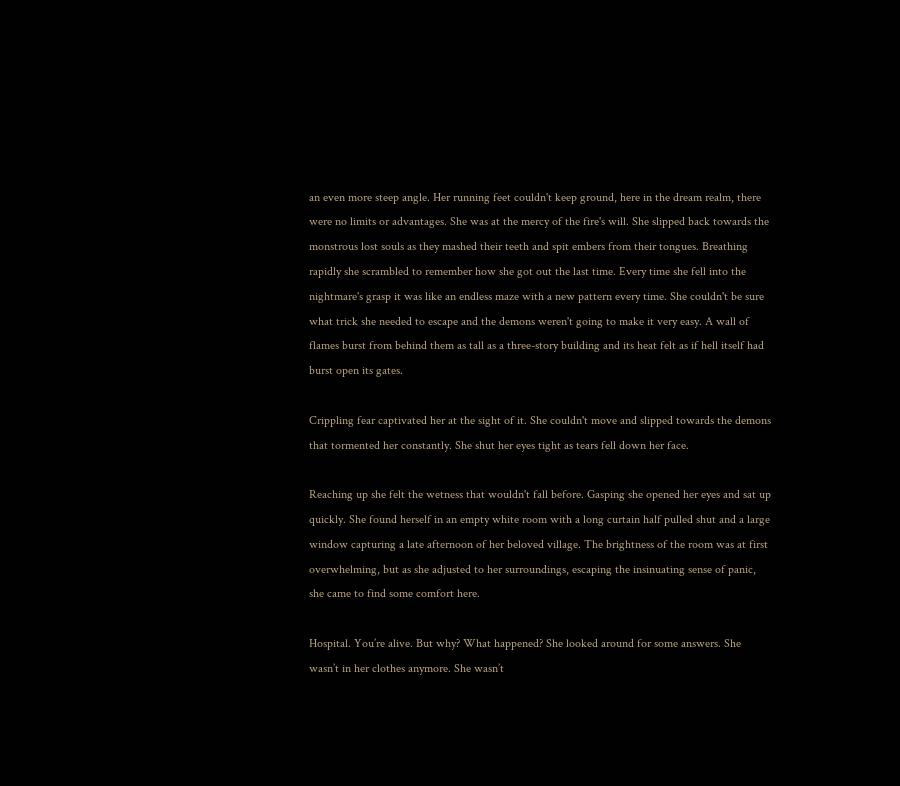an even more steep angle. Her running feet couldn't keep ground, here in the dream realm, there were no limits or advantages. She was at the mercy of the fire's will. She slipped back towards the monstrous lost souls as they mashed their teeth and spit embers from their tongues. Breathing rapidly she scrambled to remember how she got out the last time. Every time she fell into the nightmare's grasp it was like an endless maze with a new pattern every time. She couldn't be sure what trick she needed to escape and the demons weren't going to make it very easy. A wall of flames burst from behind them as tall as a three-story building and its heat felt as if hell itself had burst open its gates.

Crippling fear captivated her at the sight of it. She couldn't move and slipped towards the demons that tormented her constantly. She shut her eyes tight as tears fell down her face.

Reaching up she felt the wetness that wouldn't fall before. Gasping she opened her eyes and sat up quickly. She found herself in an empty white room with a long curtain half pulled shut and a large window capturing a late afternoon of her beloved village. The brightness of the room was at first overwhelming, but as she adjusted to her surroundings, escaping the insinuating sense of panic, she came to find some comfort here.

Hospital. You’re alive. But why? What happened? She looked around for some answers. She wasn’t in her clothes anymore. She wasn’t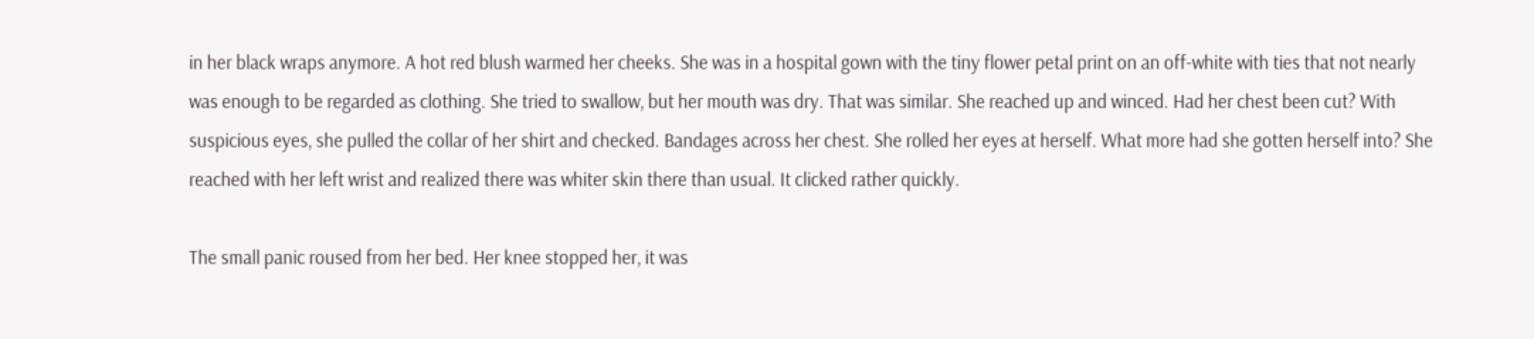in her black wraps anymore. A hot red blush warmed her cheeks. She was in a hospital gown with the tiny flower petal print on an off-white with ties that not nearly was enough to be regarded as clothing. She tried to swallow, but her mouth was dry. That was similar. She reached up and winced. Had her chest been cut? With suspicious eyes, she pulled the collar of her shirt and checked. Bandages across her chest. She rolled her eyes at herself. What more had she gotten herself into? She reached with her left wrist and realized there was whiter skin there than usual. It clicked rather quickly.

The small panic roused from her bed. Her knee stopped her, it was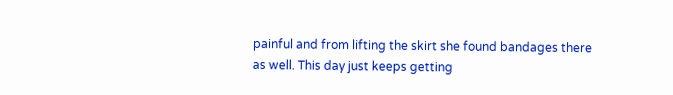painful and from lifting the skirt she found bandages there as well. This day just keeps getting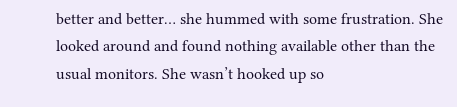better and better… she hummed with some frustration. She looked around and found nothing available other than the usual monitors. She wasn’t hooked up so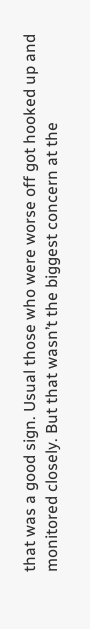that was a good sign. Usual those who were worse off got hooked up and monitored closely. But that wasn’t the biggest concern at the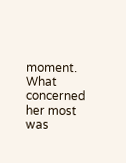moment. What concerned her most was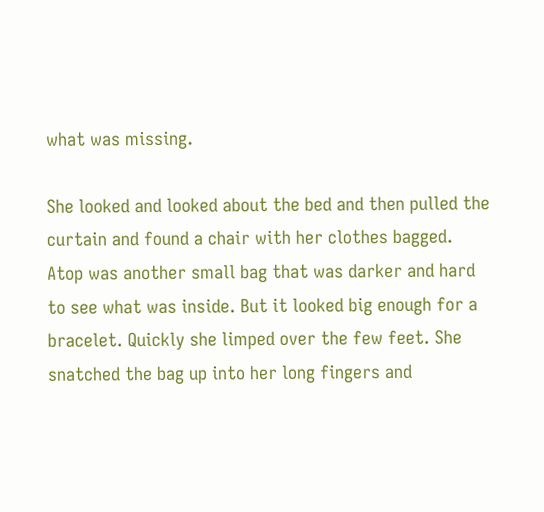what was missing.

She looked and looked about the bed and then pulled the curtain and found a chair with her clothes bagged. Atop was another small bag that was darker and hard to see what was inside. But it looked big enough for a bracelet. Quickly she limped over the few feet. She snatched the bag up into her long fingers and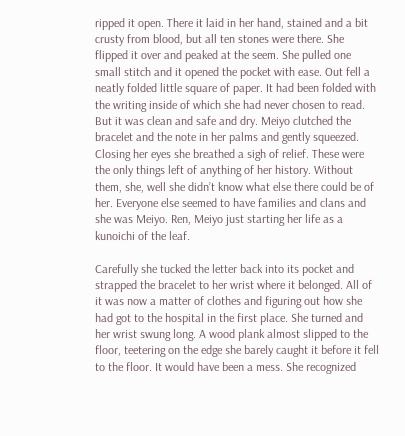ripped it open. There it laid in her hand, stained and a bit crusty from blood, but all ten stones were there. She flipped it over and peaked at the seem. She pulled one small stitch and it opened the pocket with ease. Out fell a neatly folded little square of paper. It had been folded with the writing inside of which she had never chosen to read. But it was clean and safe and dry. Meiyo clutched the bracelet and the note in her palms and gently squeezed. Closing her eyes she breathed a sigh of relief. These were the only things left of anything of her history. Without them, she, well she didn’t know what else there could be of her. Everyone else seemed to have families and clans and she was Meiyo. Ren, Meiyo just starting her life as a kunoichi of the leaf.

Carefully she tucked the letter back into its pocket and strapped the bracelet to her wrist where it belonged. All of it was now a matter of clothes and figuring out how she had got to the hospital in the first place. She turned and her wrist swung long. A wood plank almost slipped to the floor, teetering on the edge she barely caught it before it fell to the floor. It would have been a mess. She recognized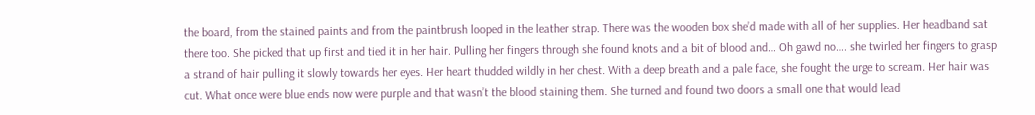the board, from the stained paints and from the paintbrush looped in the leather strap. There was the wooden box she’d made with all of her supplies. Her headband sat there too. She picked that up first and tied it in her hair. Pulling her fingers through she found knots and a bit of blood and… Oh gawd no…. she twirled her fingers to grasp a strand of hair pulling it slowly towards her eyes. Her heart thudded wildly in her chest. With a deep breath and a pale face, she fought the urge to scream. Her hair was cut. What once were blue ends now were purple and that wasn’t the blood staining them. She turned and found two doors a small one that would lead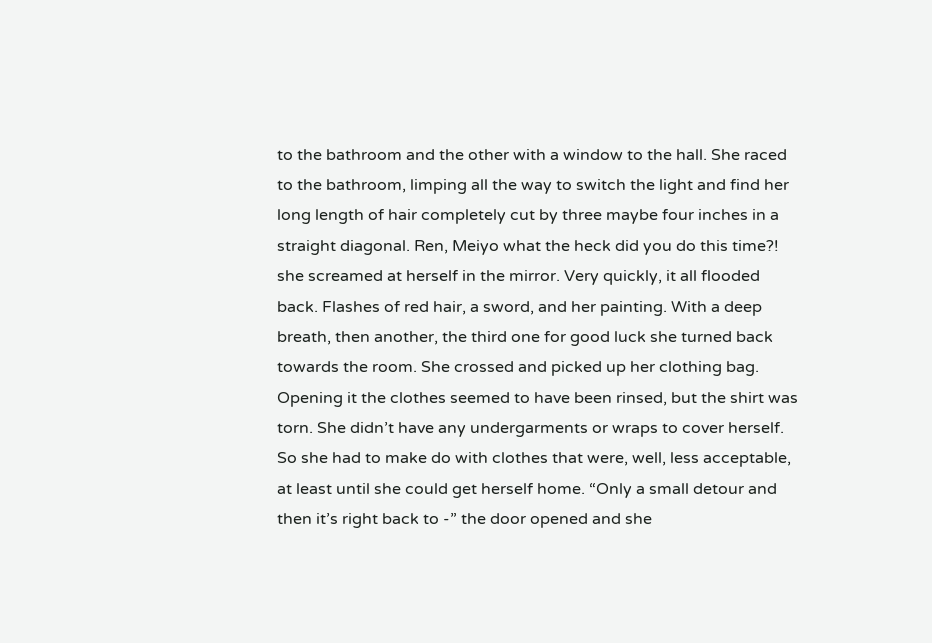to the bathroom and the other with a window to the hall. She raced to the bathroom, limping all the way to switch the light and find her long length of hair completely cut by three maybe four inches in a straight diagonal. Ren, Meiyo what the heck did you do this time?! she screamed at herself in the mirror. Very quickly, it all flooded back. Flashes of red hair, a sword, and her painting. With a deep breath, then another, the third one for good luck she turned back towards the room. She crossed and picked up her clothing bag. Opening it the clothes seemed to have been rinsed, but the shirt was torn. She didn’t have any undergarments or wraps to cover herself. So she had to make do with clothes that were, well, less acceptable, at least until she could get herself home. “Only a small detour and then it’s right back to -” the door opened and she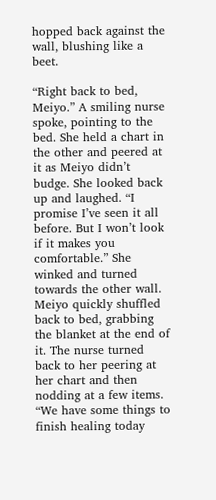hopped back against the wall, blushing like a beet.

“Right back to bed, Meiyo.” A smiling nurse spoke, pointing to the bed. She held a chart in the other and peered at it as Meiyo didn’t budge. She looked back up and laughed. “I promise I’ve seen it all before. But I won’t look if it makes you comfortable.” She winked and turned towards the other wall. Meiyo quickly shuffled back to bed, grabbing the blanket at the end of it. The nurse turned back to her peering at her chart and then nodding at a few items. “We have some things to finish healing today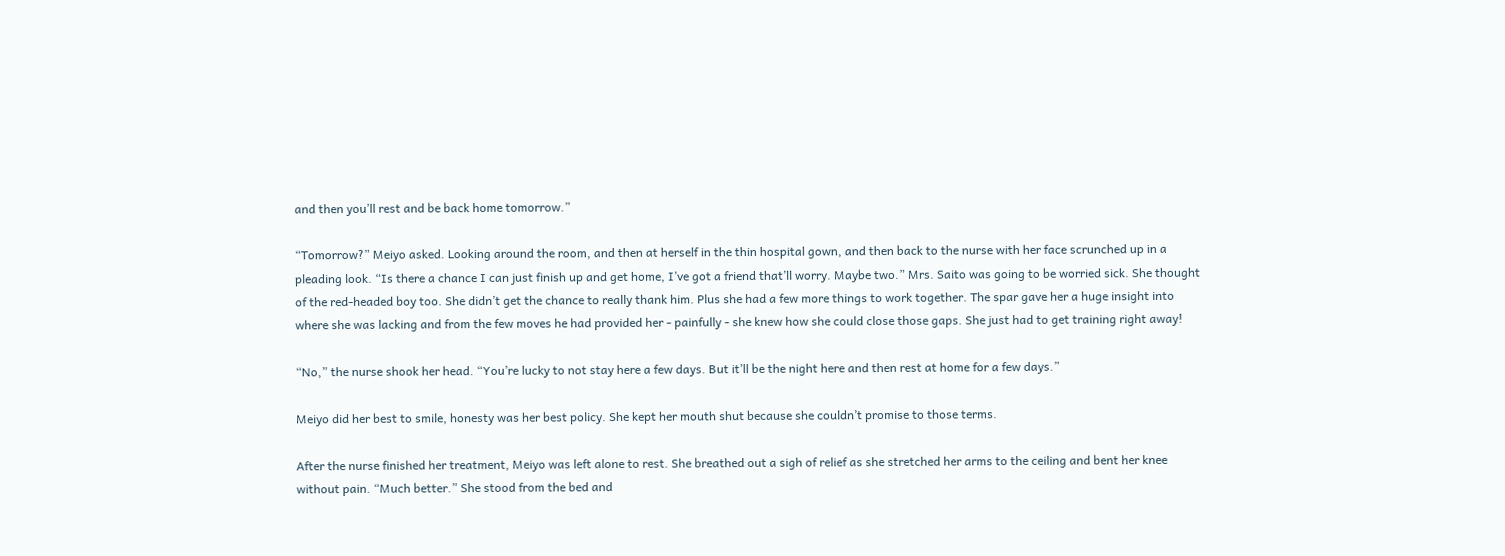and then you’ll rest and be back home tomorrow.”

“Tomorrow?” Meiyo asked. Looking around the room, and then at herself in the thin hospital gown, and then back to the nurse with her face scrunched up in a pleading look. “Is there a chance I can just finish up and get home, I’ve got a friend that’ll worry. Maybe two.” Mrs. Saito was going to be worried sick. She thought of the red-headed boy too. She didn’t get the chance to really thank him. Plus she had a few more things to work together. The spar gave her a huge insight into where she was lacking and from the few moves he had provided her - painfully - she knew how she could close those gaps. She just had to get training right away!

“No,” the nurse shook her head. “You’re lucky to not stay here a few days. But it’ll be the night here and then rest at home for a few days.”

Meiyo did her best to smile, honesty was her best policy. She kept her mouth shut because she couldn’t promise to those terms.

After the nurse finished her treatment, Meiyo was left alone to rest. She breathed out a sigh of relief as she stretched her arms to the ceiling and bent her knee without pain. “Much better.” She stood from the bed and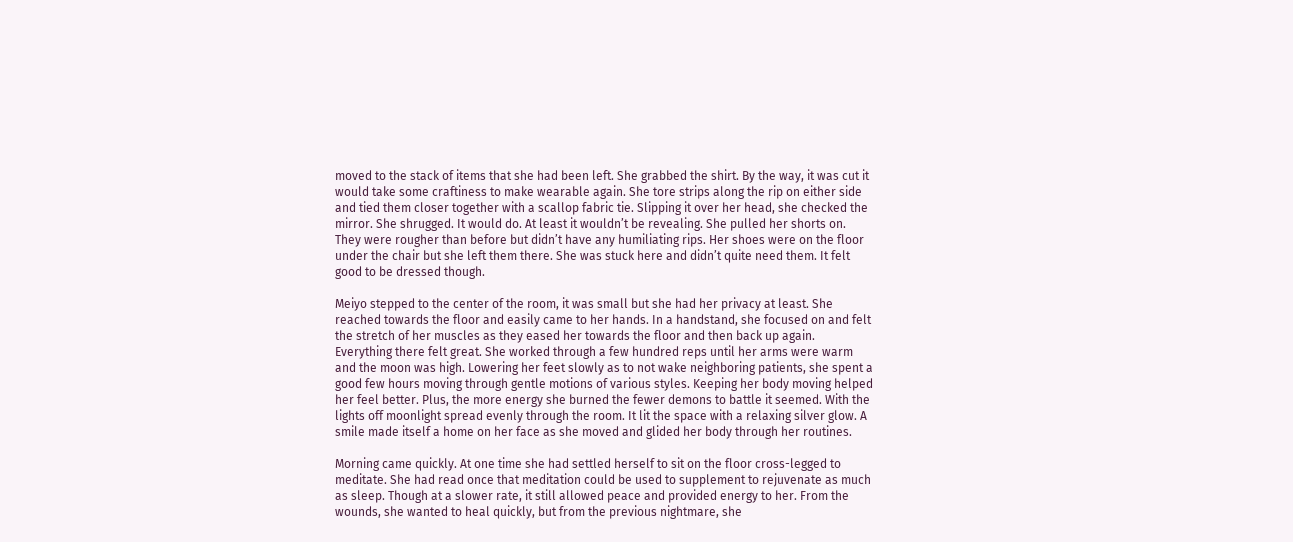moved to the stack of items that she had been left. She grabbed the shirt. By the way, it was cut it would take some craftiness to make wearable again. She tore strips along the rip on either side and tied them closer together with a scallop fabric tie. Slipping it over her head, she checked the mirror. She shrugged. It would do. At least it wouldn’t be revealing. She pulled her shorts on. They were rougher than before but didn’t have any humiliating rips. Her shoes were on the floor under the chair but she left them there. She was stuck here and didn’t quite need them. It felt good to be dressed though.

Meiyo stepped to the center of the room, it was small but she had her privacy at least. She reached towards the floor and easily came to her hands. In a handstand, she focused on and felt the stretch of her muscles as they eased her towards the floor and then back up again. Everything there felt great. She worked through a few hundred reps until her arms were warm and the moon was high. Lowering her feet slowly as to not wake neighboring patients, she spent a good few hours moving through gentle motions of various styles. Keeping her body moving helped her feel better. Plus, the more energy she burned the fewer demons to battle it seemed. With the lights off moonlight spread evenly through the room. It lit the space with a relaxing silver glow. A smile made itself a home on her face as she moved and glided her body through her routines.

Morning came quickly. At one time she had settled herself to sit on the floor cross-legged to meditate. She had read once that meditation could be used to supplement to rejuvenate as much as sleep. Though at a slower rate, it still allowed peace and provided energy to her. From the wounds, she wanted to heal quickly, but from the previous nightmare, she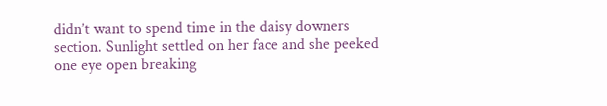didn’t want to spend time in the daisy downers section. Sunlight settled on her face and she peeked one eye open breaking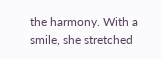the harmony. With a smile, she stretched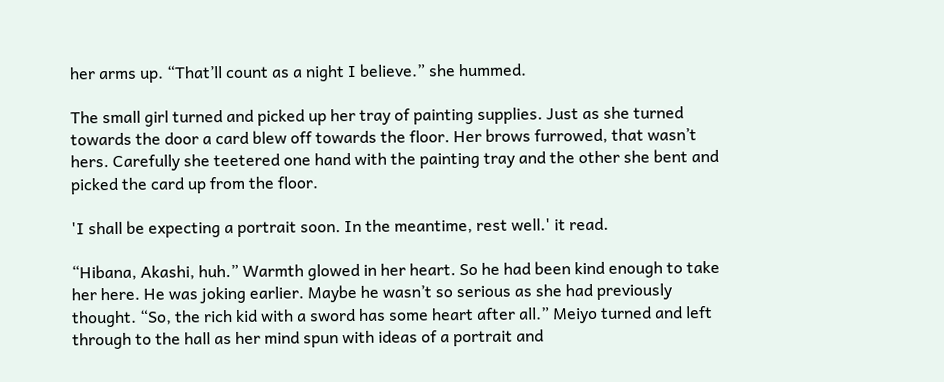her arms up. “That’ll count as a night I believe.” she hummed.

The small girl turned and picked up her tray of painting supplies. Just as she turned towards the door a card blew off towards the floor. Her brows furrowed, that wasn’t hers. Carefully she teetered one hand with the painting tray and the other she bent and picked the card up from the floor.

'I shall be expecting a portrait soon. In the meantime, rest well.' it read.

“Hibana, Akashi, huh.” Warmth glowed in her heart. So he had been kind enough to take her here. He was joking earlier. Maybe he wasn’t so serious as she had previously thought. “So, the rich kid with a sword has some heart after all.” Meiyo turned and left through to the hall as her mind spun with ideas of a portrait and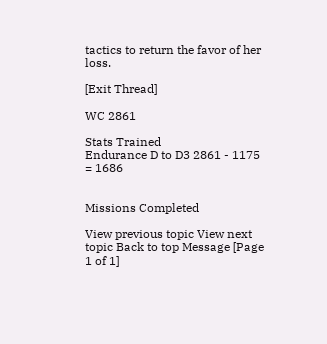tactics to return the favor of her loss.

[Exit Thread]

WC 2861

Stats Trained
Endurance D to D3 2861 - 1175 = 1686


Missions Completed

View previous topic View next topic Back to top Message [Page 1 of 1]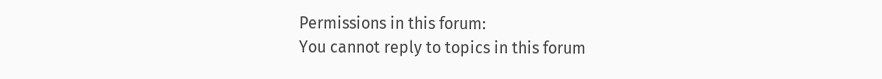Permissions in this forum:
You cannot reply to topics in this forum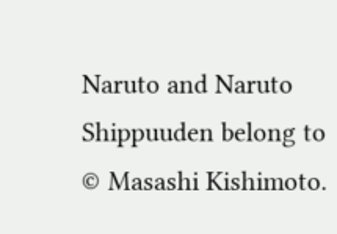Naruto and Naruto Shippuuden belong to © Masashi Kishimoto.